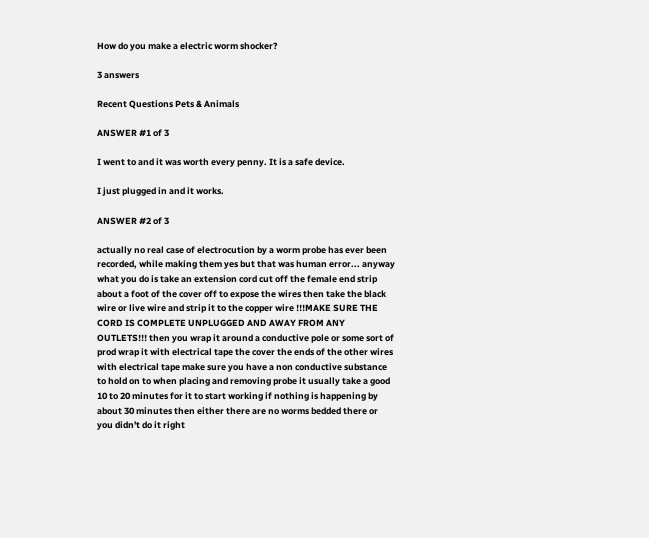How do you make a electric worm shocker?

3 answers

Recent Questions Pets & Animals

ANSWER #1 of 3

I went to and it was worth every penny. It is a safe device.

I just plugged in and it works.

ANSWER #2 of 3

actually no real case of electrocution by a worm probe has ever been recorded, while making them yes but that was human error... anyway what you do is take an extension cord cut off the female end strip about a foot of the cover off to expose the wires then take the black wire or live wire and strip it to the copper wire !!!MAKE SURE THE CORD IS COMPLETE UNPLUGGED AND AWAY FROM ANY OUTLETS!!! then you wrap it around a conductive pole or some sort of prod wrap it with electrical tape the cover the ends of the other wires with electrical tape make sure you have a non conductive substance to hold on to when placing and removing probe it usually take a good 10 to 20 minutes for it to start working if nothing is happening by about 30 minutes then either there are no worms bedded there or you didn't do it right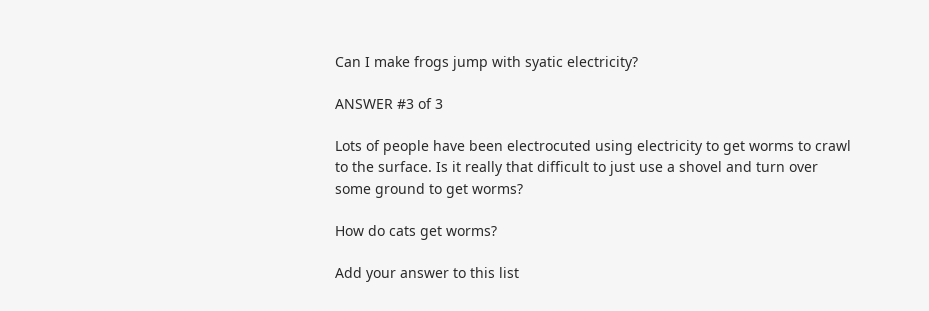Can I make frogs jump with syatic electricity?

ANSWER #3 of 3

Lots of people have been electrocuted using electricity to get worms to crawl to the surface. Is it really that difficult to just use a shovel and turn over some ground to get worms?

How do cats get worms?

Add your answer to this list